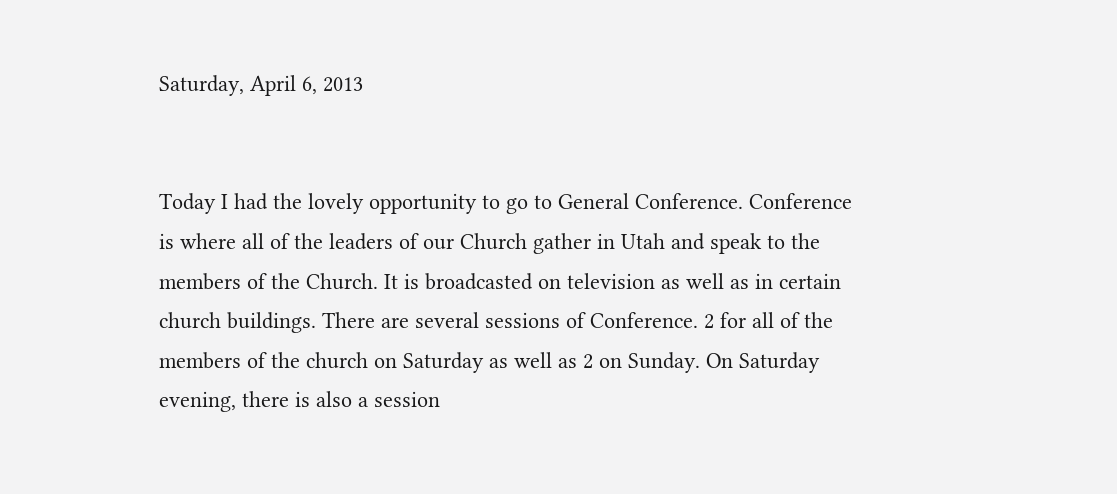Saturday, April 6, 2013


Today I had the lovely opportunity to go to General Conference. Conference is where all of the leaders of our Church gather in Utah and speak to the members of the Church. It is broadcasted on television as well as in certain church buildings. There are several sessions of Conference. 2 for all of the members of the church on Saturday as well as 2 on Sunday. On Saturday evening, there is also a session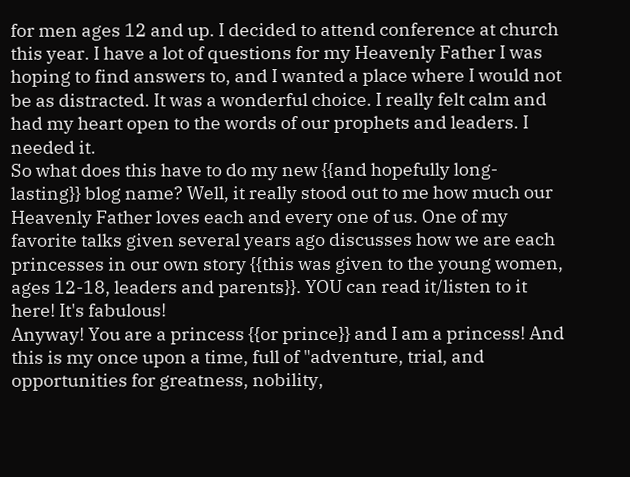for men ages 12 and up. I decided to attend conference at church this year. I have a lot of questions for my Heavenly Father I was hoping to find answers to, and I wanted a place where I would not be as distracted. It was a wonderful choice. I really felt calm and had my heart open to the words of our prophets and leaders. I needed it.
So what does this have to do my new {{and hopefully long-lasting}} blog name? Well, it really stood out to me how much our Heavenly Father loves each and every one of us. One of my favorite talks given several years ago discusses how we are each princesses in our own story {{this was given to the young women, ages 12-18, leaders and parents}}. YOU can read it/listen to it here! It's fabulous!
Anyway! You are a princess {{or prince}} and I am a princess! And this is my once upon a time, full of "adventure, trial, and opportunities for greatness, nobility,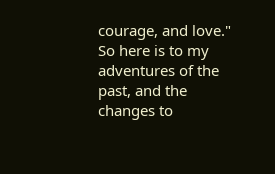courage, and love."
So here is to my adventures of the past, and the changes to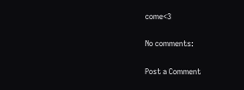come<3

No comments:

Post a Comment